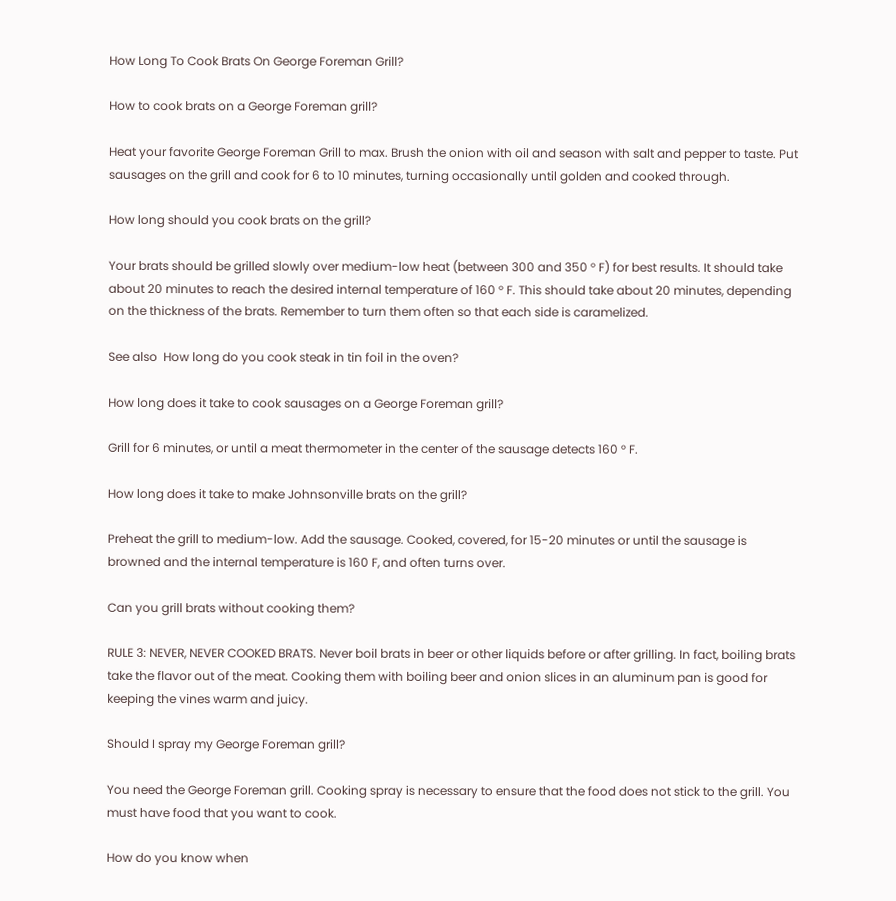How Long To Cook Brats On George Foreman Grill?

How to cook brats on a George Foreman grill?

Heat your favorite George Foreman Grill to max. Brush the onion with oil and season with salt and pepper to taste. Put sausages on the grill and cook for 6 to 10 minutes, turning occasionally until golden and cooked through.

How long should you cook brats on the grill?

Your brats should be grilled slowly over medium-low heat (between 300 and 350 ° F) for best results. It should take about 20 minutes to reach the desired internal temperature of 160 ° F. This should take about 20 minutes, depending on the thickness of the brats. Remember to turn them often so that each side is caramelized.

See also  How long do you cook steak in tin foil in the oven?

How long does it take to cook sausages on a George Foreman grill?

Grill for 6 minutes, or until a meat thermometer in the center of the sausage detects 160 ° F.

How long does it take to make Johnsonville brats on the grill?

Preheat the grill to medium-low. Add the sausage. Cooked, covered, for 15-20 minutes or until the sausage is browned and the internal temperature is 160 F, and often turns over.

Can you grill brats without cooking them?

RULE 3: NEVER, NEVER COOKED BRATS. Never boil brats in beer or other liquids before or after grilling. In fact, boiling brats take the flavor out of the meat. Cooking them with boiling beer and onion slices in an aluminum pan is good for keeping the vines warm and juicy.

Should I spray my George Foreman grill?

You need the George Foreman grill. Cooking spray is necessary to ensure that the food does not stick to the grill. You must have food that you want to cook.

How do you know when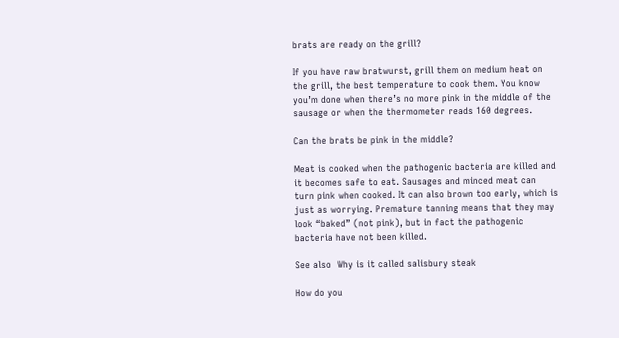brats are ready on the grill?

If you have raw bratwurst, grill them on medium heat on the grill, the best temperature to cook them. You know you’m done when there’s no more pink in the middle of the sausage or when the thermometer reads 160 degrees.

Can the brats be pink in the middle?

Meat is cooked when the pathogenic bacteria are killed and it becomes safe to eat. Sausages and minced meat can turn pink when cooked. It can also brown too early, which is just as worrying. Premature tanning means that they may look “baked” (not pink), but in fact the pathogenic bacteria have not been killed.

See also  Why is it called salisbury steak

How do you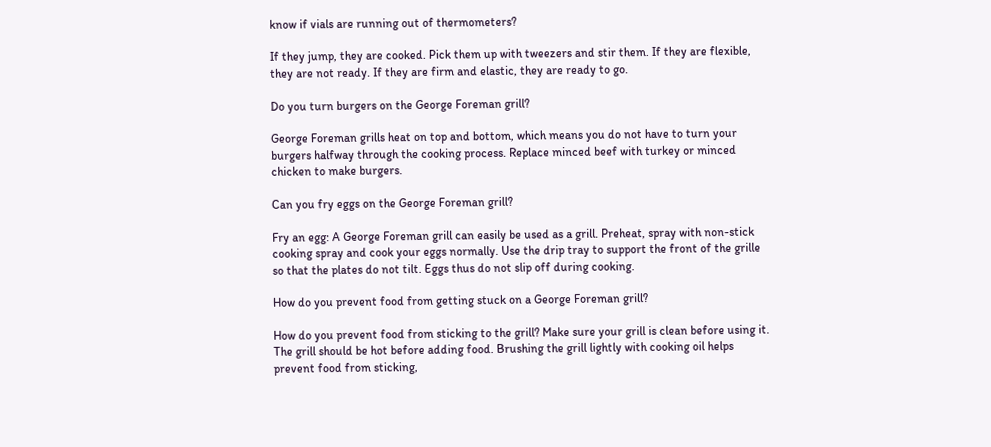know if vials are running out of thermometers?

If they jump, they are cooked. Pick them up with tweezers and stir them. If they are flexible, they are not ready. If they are firm and elastic, they are ready to go.

Do you turn burgers on the George Foreman grill?

George Foreman grills heat on top and bottom, which means you do not have to turn your burgers halfway through the cooking process. Replace minced beef with turkey or minced chicken to make burgers.

Can you fry eggs on the George Foreman grill?

Fry an egg: A George Foreman grill can easily be used as a grill. Preheat, spray with non-stick cooking spray and cook your eggs normally. Use the drip tray to support the front of the grille so that the plates do not tilt. Eggs thus do not slip off during cooking.

How do you prevent food from getting stuck on a George Foreman grill?

How do you prevent food from sticking to the grill? Make sure your grill is clean before using it. The grill should be hot before adding food. Brushing the grill lightly with cooking oil helps prevent food from sticking,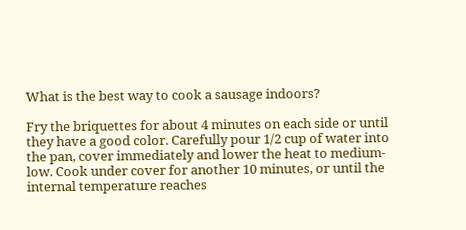What is the best way to cook a sausage indoors?

Fry the briquettes for about 4 minutes on each side or until they have a good color. Carefully pour 1/2 cup of water into the pan, cover immediately and lower the heat to medium-low. Cook under cover for another 10 minutes, or until the internal temperature reaches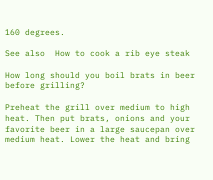160 degrees.

See also  How to cook a rib eye steak

How long should you boil brats in beer before grilling?

Preheat the grill over medium to high heat. Then put brats, onions and your favorite beer in a large saucepan over medium heat. Lower the heat and bring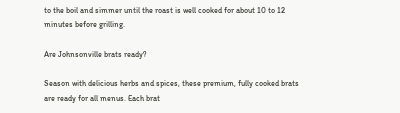to the boil and simmer until the roast is well cooked for about 10 to 12 minutes before grilling.

Are Johnsonville brats ready?

Season with delicious herbs and spices, these premium, fully cooked brats are ready for all menus. Each brat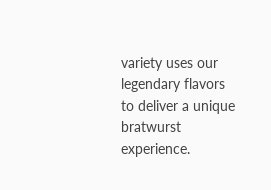variety uses our legendary flavors to deliver a unique bratwurst experience.